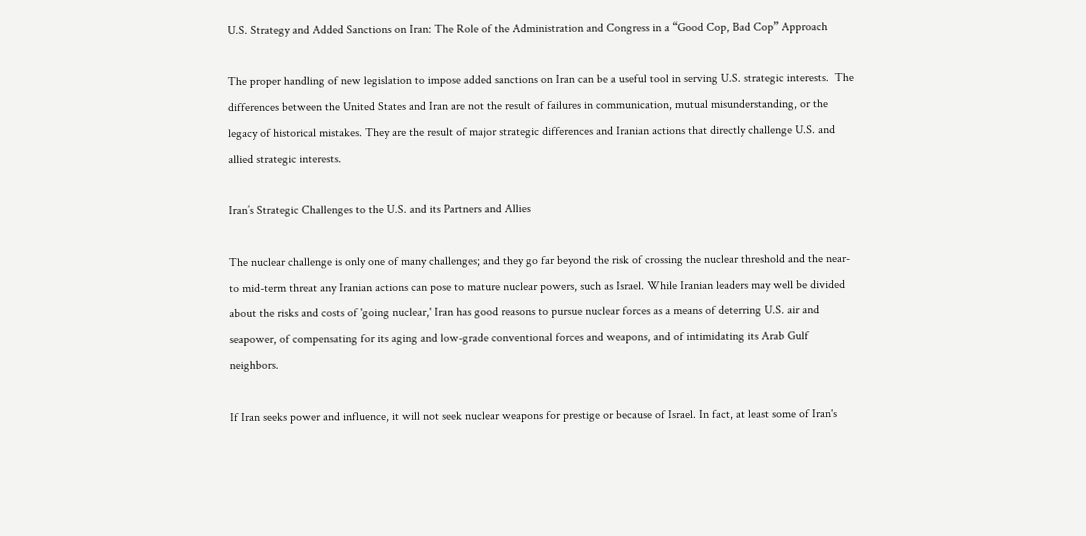U.S. Strategy and Added Sanctions on Iran: The Role of the Administration and Congress in a “Good Cop, Bad Cop” Approach

The proper handling of new legislation to impose added sanctions on Iran can be a useful tool in serving U.S. strategic interests.  The differences between the United States and Iran are not the result of failures in communication, mutual misunderstanding, or the legacy of historical mistakes. They are the result of major strategic differences and Iranian actions that directly challenge U.S. and allied strategic interests.

Iran’s Strategic Challenges to the U.S. and its Partners and Allies

The nuclear challenge is only one of many challenges; and they go far beyond the risk of crossing the nuclear threshold and the near- to mid-term threat any Iranian actions can pose to mature nuclear powers, such as Israel. While Iranian leaders may well be divided about the risks and costs of 'going nuclear,' Iran has good reasons to pursue nuclear forces as a means of deterring U.S. air and seapower, of compensating for its aging and low-grade conventional forces and weapons, and of intimidating its Arab Gulf neighbors.

If Iran seeks power and influence, it will not seek nuclear weapons for prestige or because of Israel. In fact, at least some of Iran's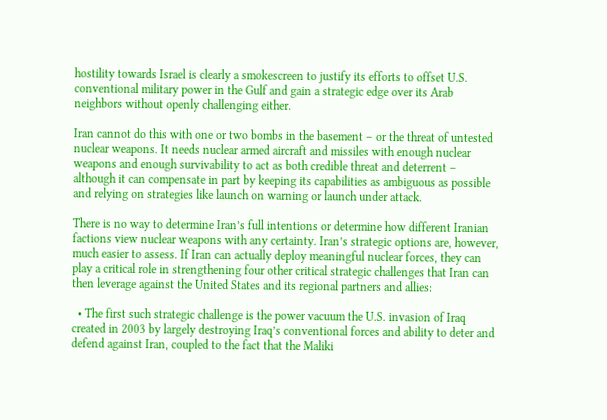hostility towards Israel is clearly a smokescreen to justify its efforts to offset U.S. conventional military power in the Gulf and gain a strategic edge over its Arab neighbors without openly challenging either.

Iran cannot do this with one or two bombs in the basement – or the threat of untested nuclear weapons. It needs nuclear armed aircraft and missiles with enough nuclear weapons and enough survivability to act as both credible threat and deterrent – although it can compensate in part by keeping its capabilities as ambiguous as possible and relying on strategies like launch on warning or launch under attack.

There is no way to determine Iran’s full intentions or determine how different Iranian factions view nuclear weapons with any certainty. Iran’s strategic options are, however, much easier to assess. If Iran can actually deploy meaningful nuclear forces, they can play a critical role in strengthening four other critical strategic challenges that Iran can then leverage against the United States and its regional partners and allies:

  • The first such strategic challenge is the power vacuum the U.S. invasion of Iraq created in 2003 by largely destroying Iraq’s conventional forces and ability to deter and defend against Iran, coupled to the fact that the Maliki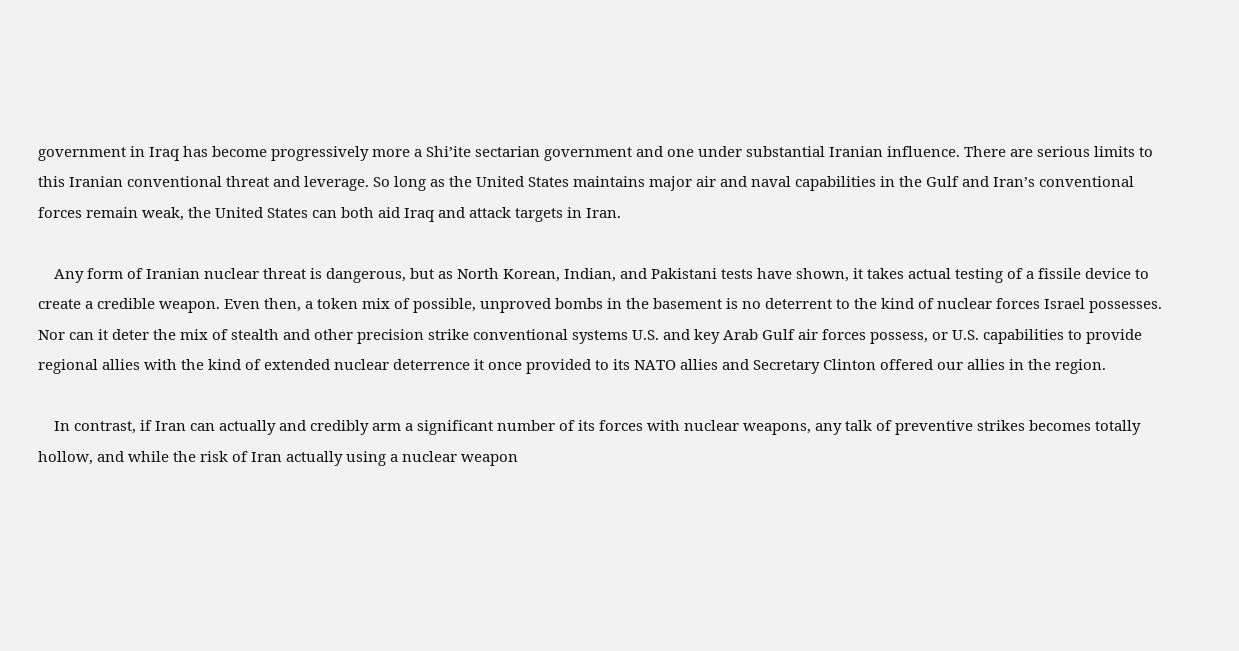government in Iraq has become progressively more a Shi’ite sectarian government and one under substantial Iranian influence. There are serious limits to this Iranian conventional threat and leverage. So long as the United States maintains major air and naval capabilities in the Gulf and Iran’s conventional forces remain weak, the United States can both aid Iraq and attack targets in Iran.

    Any form of Iranian nuclear threat is dangerous, but as North Korean, Indian, and Pakistani tests have shown, it takes actual testing of a fissile device to create a credible weapon. Even then, a token mix of possible, unproved bombs in the basement is no deterrent to the kind of nuclear forces Israel possesses. Nor can it deter the mix of stealth and other precision strike conventional systems U.S. and key Arab Gulf air forces possess, or U.S. capabilities to provide regional allies with the kind of extended nuclear deterrence it once provided to its NATO allies and Secretary Clinton offered our allies in the region.

    In contrast, if Iran can actually and credibly arm a significant number of its forces with nuclear weapons, any talk of preventive strikes becomes totally hollow, and while the risk of Iran actually using a nuclear weapon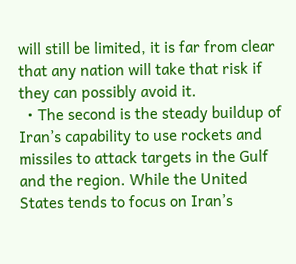will still be limited, it is far from clear that any nation will take that risk if they can possibly avoid it.
  • The second is the steady buildup of Iran’s capability to use rockets and missiles to attack targets in the Gulf and the region. While the United States tends to focus on Iran’s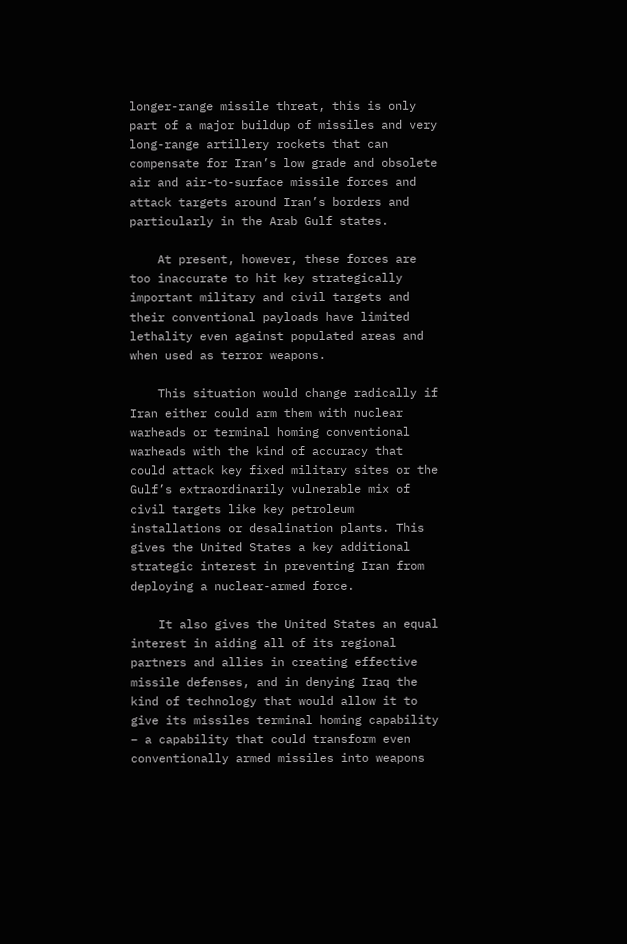longer-range missile threat, this is only part of a major buildup of missiles and very long-range artillery rockets that can compensate for Iran’s low grade and obsolete air and air-to-surface missile forces and attack targets around Iran’s borders and particularly in the Arab Gulf states.

    At present, however, these forces are too inaccurate to hit key strategically important military and civil targets and their conventional payloads have limited lethality even against populated areas and when used as terror weapons.

    This situation would change radically if Iran either could arm them with nuclear warheads or terminal homing conventional warheads with the kind of accuracy that could attack key fixed military sites or the Gulf’s extraordinarily vulnerable mix of civil targets like key petroleum installations or desalination plants. This gives the United States a key additional strategic interest in preventing Iran from deploying a nuclear-armed force.

    It also gives the United States an equal interest in aiding all of its regional partners and allies in creating effective missile defenses, and in denying Iraq the kind of technology that would allow it to give its missiles terminal homing capability – a capability that could transform even conventionally armed missiles into weapons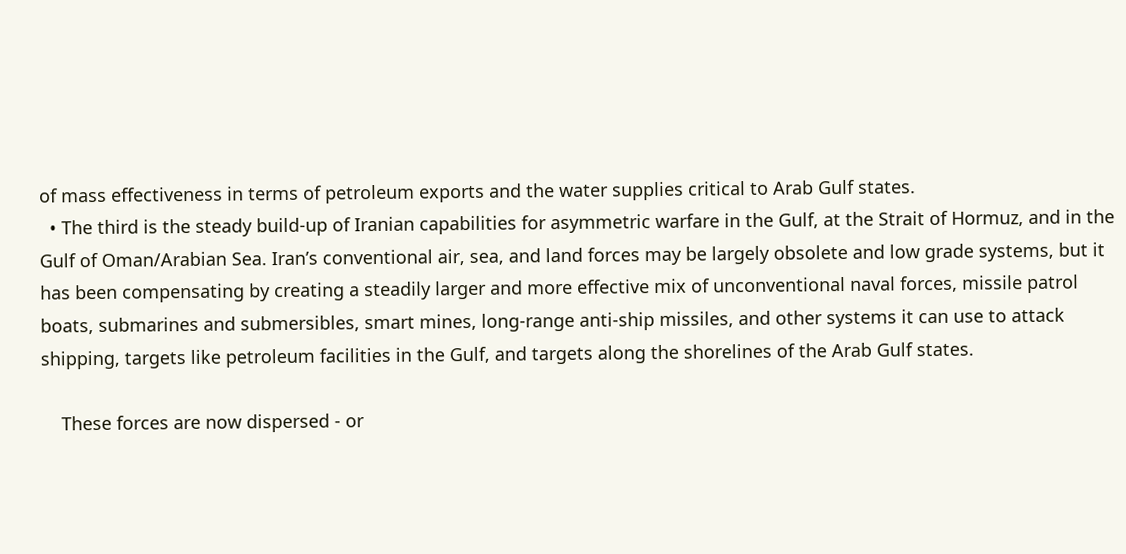of mass effectiveness in terms of petroleum exports and the water supplies critical to Arab Gulf states.
  • The third is the steady build-up of Iranian capabilities for asymmetric warfare in the Gulf, at the Strait of Hormuz, and in the Gulf of Oman/Arabian Sea. Iran’s conventional air, sea, and land forces may be largely obsolete and low grade systems, but it has been compensating by creating a steadily larger and more effective mix of unconventional naval forces, missile patrol boats, submarines and submersibles, smart mines, long-range anti-ship missiles, and other systems it can use to attack shipping, targets like petroleum facilities in the Gulf, and targets along the shorelines of the Arab Gulf states.

    These forces are now dispersed - or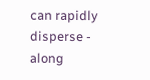can rapidly disperse -  along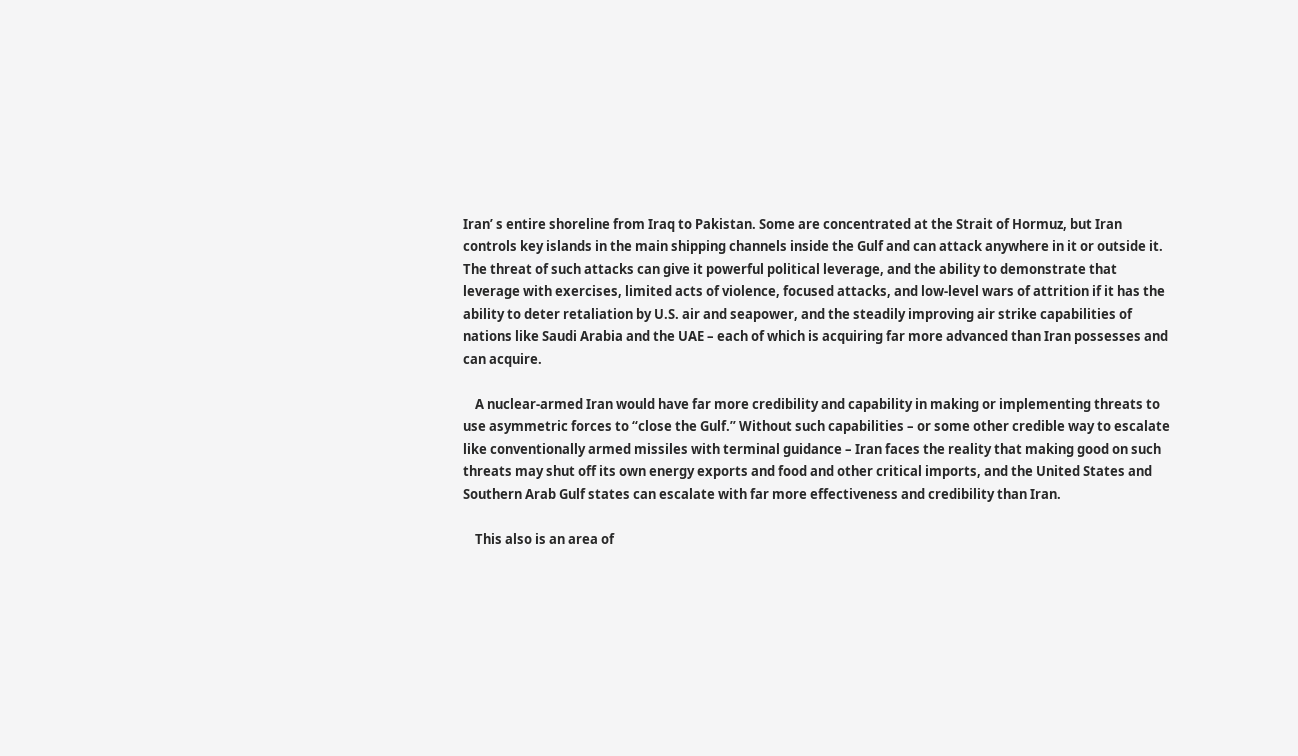Iran’ s entire shoreline from Iraq to Pakistan. Some are concentrated at the Strait of Hormuz, but Iran controls key islands in the main shipping channels inside the Gulf and can attack anywhere in it or outside it. The threat of such attacks can give it powerful political leverage, and the ability to demonstrate that leverage with exercises, limited acts of violence, focused attacks, and low-level wars of attrition if it has the ability to deter retaliation by U.S. air and seapower, and the steadily improving air strike capabilities of nations like Saudi Arabia and the UAE – each of which is acquiring far more advanced than Iran possesses and can acquire.

    A nuclear-armed Iran would have far more credibility and capability in making or implementing threats to use asymmetric forces to “close the Gulf.” Without such capabilities – or some other credible way to escalate like conventionally armed missiles with terminal guidance – Iran faces the reality that making good on such threats may shut off its own energy exports and food and other critical imports, and the United States and Southern Arab Gulf states can escalate with far more effectiveness and credibility than Iran.

    This also is an area of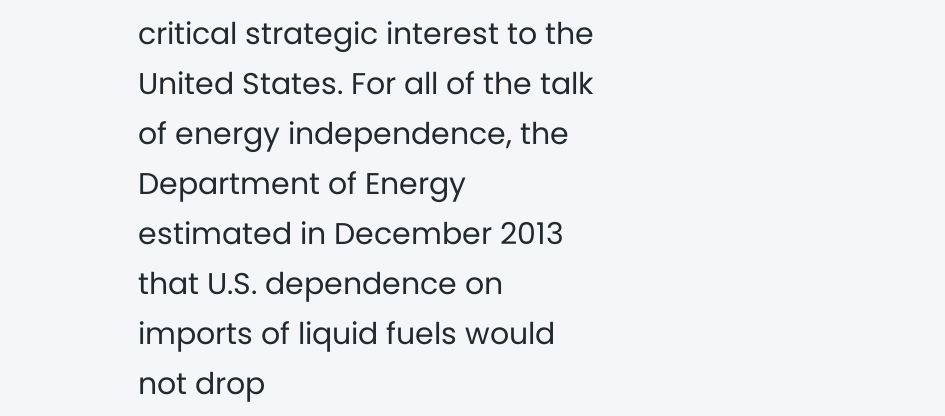critical strategic interest to the United States. For all of the talk of energy independence, the Department of Energy estimated in December 2013 that U.S. dependence on imports of liquid fuels would not drop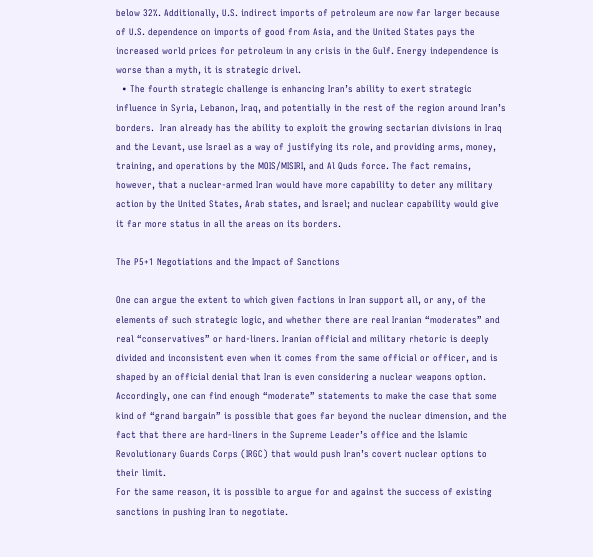below 32%. Additionally, U.S. indirect imports of petroleum are now far larger because of U.S. dependence on imports of good from Asia, and the United States pays the increased world prices for petroleum in any crisis in the Gulf. Energy independence is worse than a myth, it is strategic drivel.
  • The fourth strategic challenge is enhancing Iran’s ability to exert strategic influence in Syria, Lebanon, Iraq, and potentially in the rest of the region around Iran’s borders.  Iran already has the ability to exploit the growing sectarian divisions in Iraq and the Levant, use Israel as a way of justifying its role, and providing arms, money, training, and operations by the MOIS/MISIRI, and Al Quds force. The fact remains, however, that a nuclear-armed Iran would have more capability to deter any military action by the United States, Arab states, and Israel; and nuclear capability would give it far more status in all the areas on its borders.

The P5+1 Negotiations and the Impact of Sanctions

One can argue the extent to which given factions in Iran support all, or any, of the elements of such strategic logic, and whether there are real Iranian “moderates” and real “conservatives” or hard-liners. Iranian official and military rhetoric is deeply divided and inconsistent even when it comes from the same official or officer, and is shaped by an official denial that Iran is even considering a nuclear weapons option. Accordingly, one can find enough “moderate” statements to make the case that some kind of “grand bargain” is possible that goes far beyond the nuclear dimension, and the fact that there are hard-liners in the Supreme Leader’s office and the Islamic Revolutionary Guards Corps (IRGC) that would push Iran’s covert nuclear options to their limit.
For the same reason, it is possible to argue for and against the success of existing sanctions in pushing Iran to negotiate.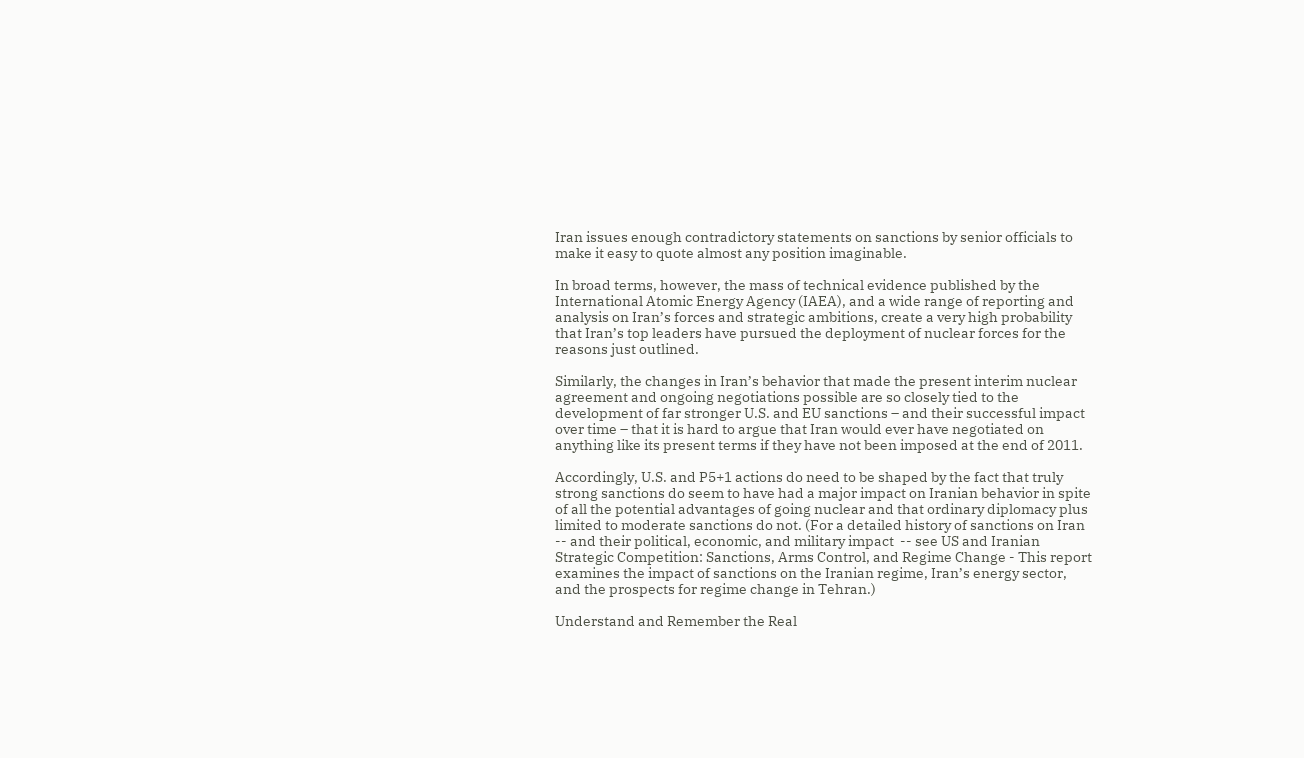Iran issues enough contradictory statements on sanctions by senior officials to make it easy to quote almost any position imaginable.

In broad terms, however, the mass of technical evidence published by the International Atomic Energy Agency (IAEA), and a wide range of reporting and analysis on Iran’s forces and strategic ambitions, create a very high probability that Iran’s top leaders have pursued the deployment of nuclear forces for the reasons just outlined.

Similarly, the changes in Iran’s behavior that made the present interim nuclear agreement and ongoing negotiations possible are so closely tied to the development of far stronger U.S. and EU sanctions – and their successful impact over time – that it is hard to argue that Iran would ever have negotiated on anything like its present terms if they have not been imposed at the end of 2011.

Accordingly, U.S. and P5+1 actions do need to be shaped by the fact that truly strong sanctions do seem to have had a major impact on Iranian behavior in spite of all the potential advantages of going nuclear and that ordinary diplomacy plus limited to moderate sanctions do not. (For a detailed history of sanctions on Iran -- and their political, economic, and military impact  -- see US and Iranian Strategic Competition: Sanctions, Arms Control, and Regime Change - This report examines the impact of sanctions on the Iranian regime, Iran’s energy sector, and the prospects for regime change in Tehran.)

Understand and Remember the Real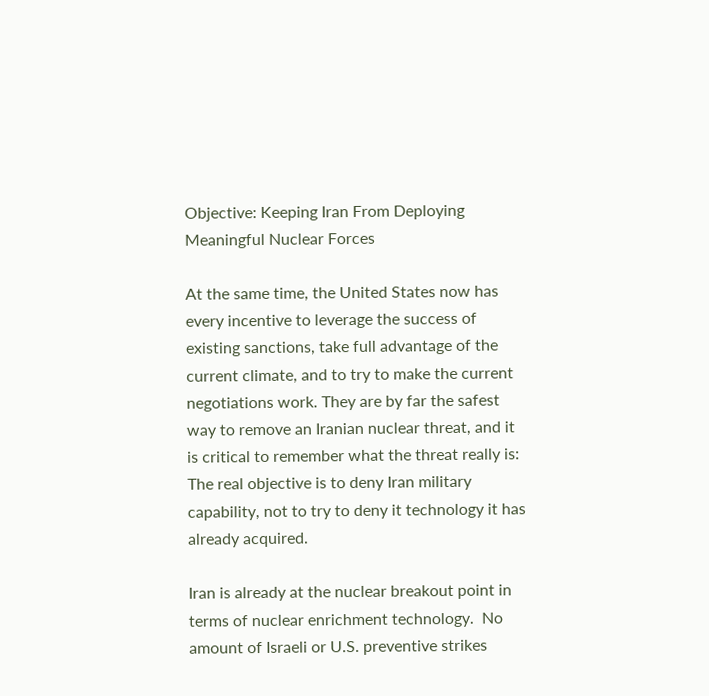Objective: Keeping Iran From Deploying Meaningful Nuclear Forces

At the same time, the United States now has every incentive to leverage the success of existing sanctions, take full advantage of the current climate, and to try to make the current negotiations work. They are by far the safest way to remove an Iranian nuclear threat, and it is critical to remember what the threat really is: The real objective is to deny Iran military capability, not to try to deny it technology it has already acquired.

Iran is already at the nuclear breakout point in terms of nuclear enrichment technology.  No amount of Israeli or U.S. preventive strikes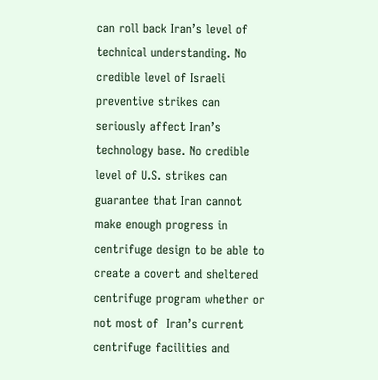can roll back Iran’s level of technical understanding. No credible level of Israeli preventive strikes can seriously affect Iran’s technology base. No credible level of U.S. strikes can guarantee that Iran cannot make enough progress in centrifuge design to be able to create a covert and sheltered centrifuge program whether or not most of  Iran’s current centrifuge facilities and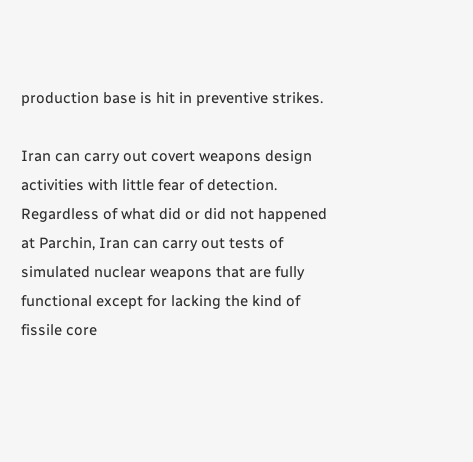production base is hit in preventive strikes.

Iran can carry out covert weapons design activities with little fear of detection. Regardless of what did or did not happened at Parchin, Iran can carry out tests of simulated nuclear weapons that are fully functional except for lacking the kind of fissile core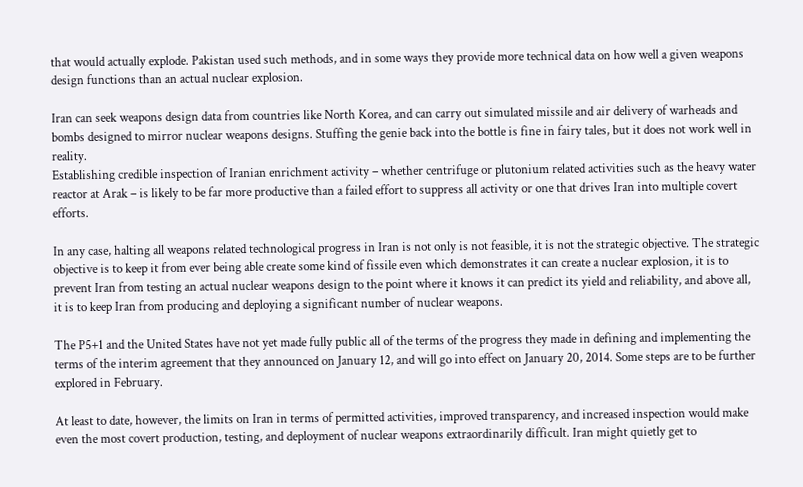that would actually explode. Pakistan used such methods, and in some ways they provide more technical data on how well a given weapons design functions than an actual nuclear explosion.

Iran can seek weapons design data from countries like North Korea, and can carry out simulated missile and air delivery of warheads and bombs designed to mirror nuclear weapons designs. Stuffing the genie back into the bottle is fine in fairy tales, but it does not work well in reality.
Establishing credible inspection of Iranian enrichment activity – whether centrifuge or plutonium related activities such as the heavy water reactor at Arak – is likely to be far more productive than a failed effort to suppress all activity or one that drives Iran into multiple covert efforts.

In any case, halting all weapons related technological progress in Iran is not only is not feasible, it is not the strategic objective. The strategic objective is to keep it from ever being able create some kind of fissile even which demonstrates it can create a nuclear explosion, it is to prevent Iran from testing an actual nuclear weapons design to the point where it knows it can predict its yield and reliability, and above all, it is to keep Iran from producing and deploying a significant number of nuclear weapons.

The P5+1 and the United States have not yet made fully public all of the terms of the progress they made in defining and implementing the terms of the interim agreement that they announced on January 12, and will go into effect on January 20, 2014. Some steps are to be further explored in February.

At least to date, however, the limits on Iran in terms of permitted activities, improved transparency, and increased inspection would make even the most covert production, testing, and deployment of nuclear weapons extraordinarily difficult. Iran might quietly get to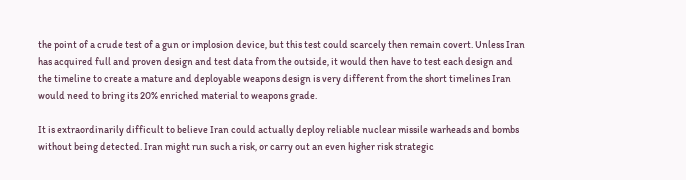the point of a crude test of a gun or implosion device, but this test could scarcely then remain covert. Unless Iran has acquired full and proven design and test data from the outside, it would then have to test each design and the timeline to create a mature and deployable weapons design is very different from the short timelines Iran would need to bring its 20% enriched material to weapons grade.

It is extraordinarily difficult to believe Iran could actually deploy reliable nuclear missile warheads and bombs without being detected. Iran might run such a risk, or carry out an even higher risk strategic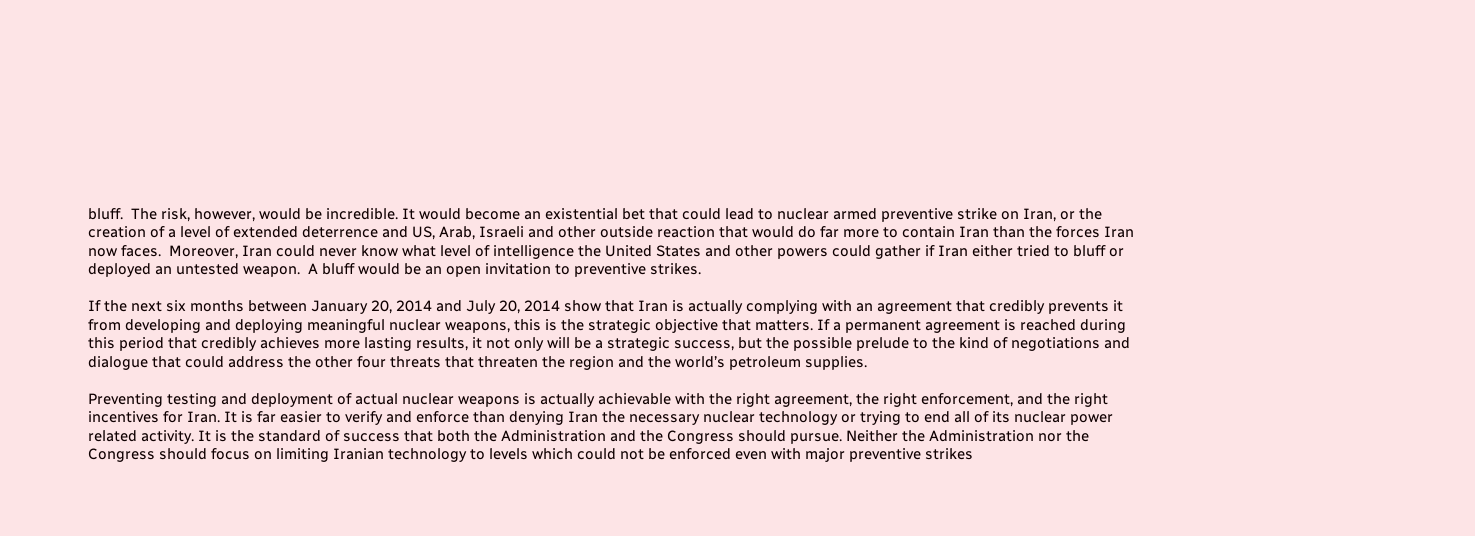bluff.  The risk, however, would be incredible. It would become an existential bet that could lead to nuclear armed preventive strike on Iran, or the creation of a level of extended deterrence and US, Arab, Israeli and other outside reaction that would do far more to contain Iran than the forces Iran now faces.  Moreover, Iran could never know what level of intelligence the United States and other powers could gather if Iran either tried to bluff or deployed an untested weapon.  A bluff would be an open invitation to preventive strikes.

If the next six months between January 20, 2014 and July 20, 2014 show that Iran is actually complying with an agreement that credibly prevents it from developing and deploying meaningful nuclear weapons, this is the strategic objective that matters. If a permanent agreement is reached during this period that credibly achieves more lasting results, it not only will be a strategic success, but the possible prelude to the kind of negotiations and dialogue that could address the other four threats that threaten the region and the world’s petroleum supplies.

Preventing testing and deployment of actual nuclear weapons is actually achievable with the right agreement, the right enforcement, and the right incentives for Iran. It is far easier to verify and enforce than denying Iran the necessary nuclear technology or trying to end all of its nuclear power related activity. It is the standard of success that both the Administration and the Congress should pursue. Neither the Administration nor the Congress should focus on limiting Iranian technology to levels which could not be enforced even with major preventive strikes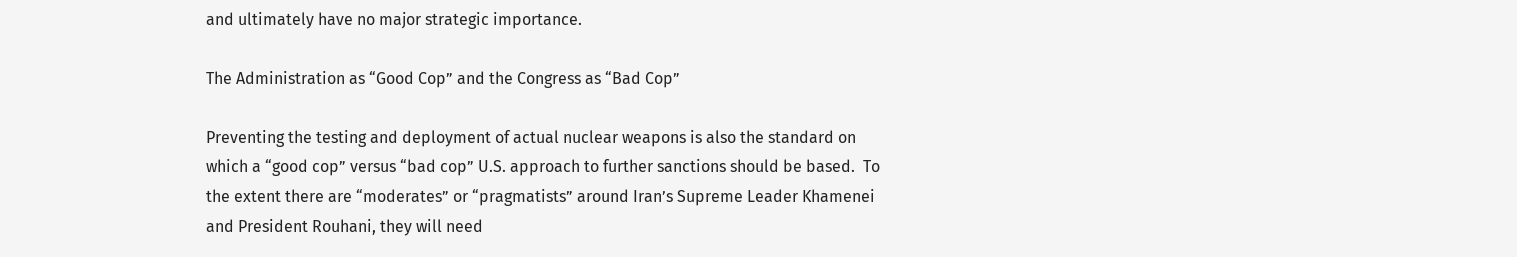and ultimately have no major strategic importance.

The Administration as “Good Cop” and the Congress as “Bad Cop”

Preventing the testing and deployment of actual nuclear weapons is also the standard on which a “good cop” versus “bad cop” U.S. approach to further sanctions should be based.  To the extent there are “moderates” or “pragmatists” around Iran’s Supreme Leader Khamenei and President Rouhani, they will need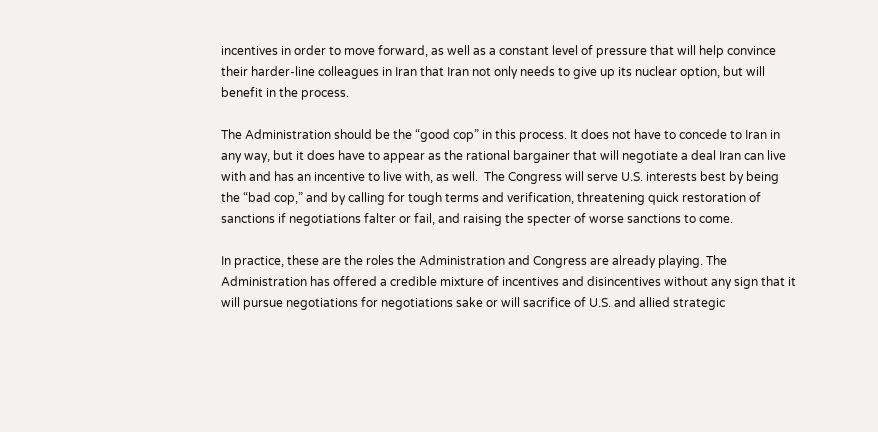incentives in order to move forward, as well as a constant level of pressure that will help convince their harder-line colleagues in Iran that Iran not only needs to give up its nuclear option, but will benefit in the process.

The Administration should be the “good cop” in this process. It does not have to concede to Iran in any way, but it does have to appear as the rational bargainer that will negotiate a deal Iran can live with and has an incentive to live with, as well.  The Congress will serve U.S. interests best by being the “bad cop,” and by calling for tough terms and verification, threatening quick restoration of sanctions if negotiations falter or fail, and raising the specter of worse sanctions to come.

In practice, these are the roles the Administration and Congress are already playing. The Administration has offered a credible mixture of incentives and disincentives without any sign that it will pursue negotiations for negotiations sake or will sacrifice of U.S. and allied strategic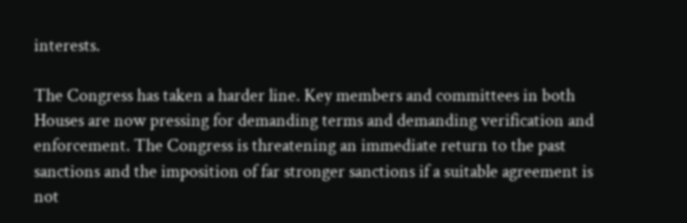interests.

The Congress has taken a harder line. Key members and committees in both Houses are now pressing for demanding terms and demanding verification and enforcement. The Congress is threatening an immediate return to the past sanctions and the imposition of far stronger sanctions if a suitable agreement is not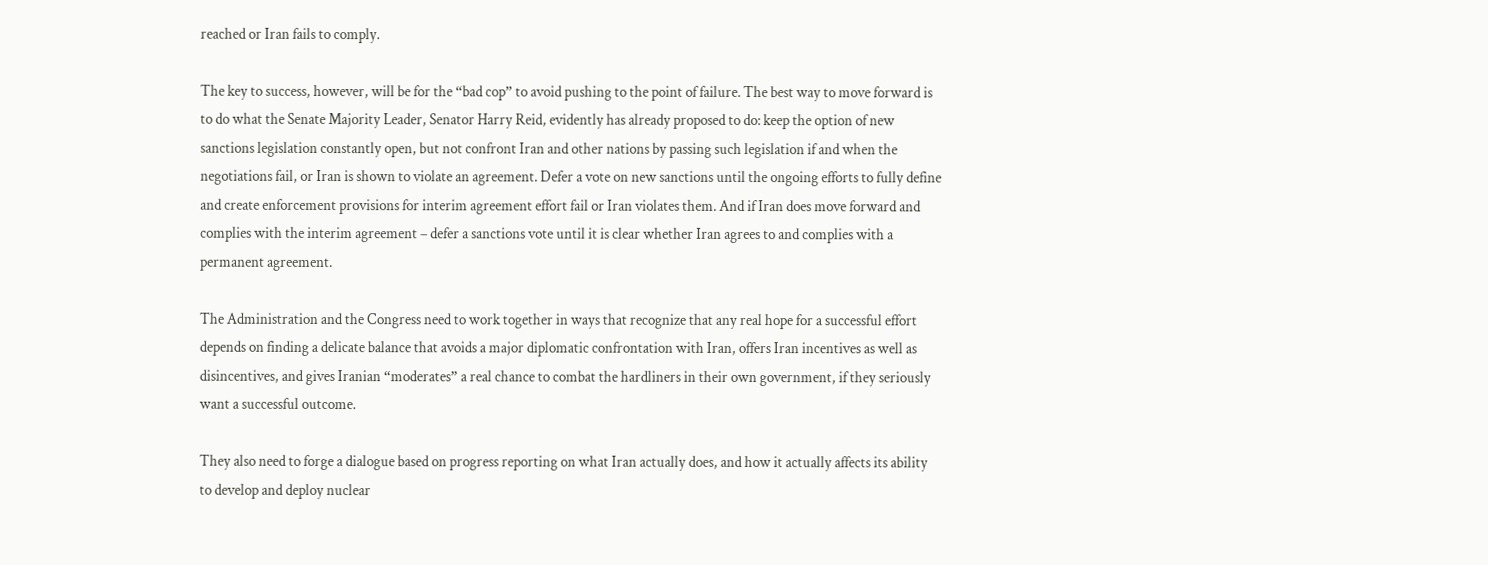reached or Iran fails to comply.

The key to success, however, will be for the “bad cop” to avoid pushing to the point of failure. The best way to move forward is to do what the Senate Majority Leader, Senator Harry Reid, evidently has already proposed to do: keep the option of new sanctions legislation constantly open, but not confront Iran and other nations by passing such legislation if and when the negotiations fail, or Iran is shown to violate an agreement. Defer a vote on new sanctions until the ongoing efforts to fully define and create enforcement provisions for interim agreement effort fail or Iran violates them. And if Iran does move forward and complies with the interim agreement – defer a sanctions vote until it is clear whether Iran agrees to and complies with a permanent agreement.

The Administration and the Congress need to work together in ways that recognize that any real hope for a successful effort depends on finding a delicate balance that avoids a major diplomatic confrontation with Iran, offers Iran incentives as well as disincentives, and gives Iranian “moderates” a real chance to combat the hardliners in their own government, if they seriously want a successful outcome.

They also need to forge a dialogue based on progress reporting on what Iran actually does, and how it actually affects its ability to develop and deploy nuclear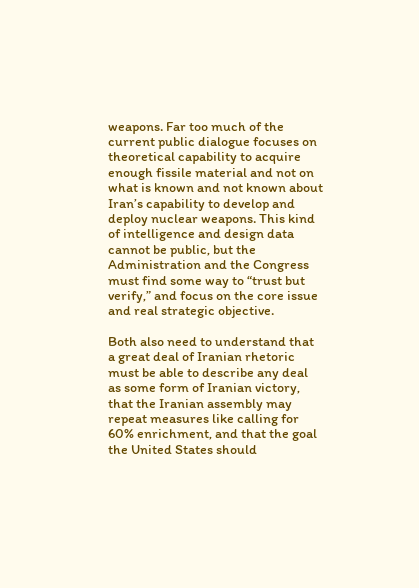weapons. Far too much of the current public dialogue focuses on theoretical capability to acquire enough fissile material and not on what is known and not known about Iran’s capability to develop and deploy nuclear weapons. This kind of intelligence and design data cannot be public, but the Administration and the Congress must find some way to “trust but verify,” and focus on the core issue and real strategic objective.

Both also need to understand that a great deal of Iranian rhetoric must be able to describe any deal as some form of Iranian victory, that the Iranian assembly may repeat measures like calling for 60% enrichment, and that the goal the United States should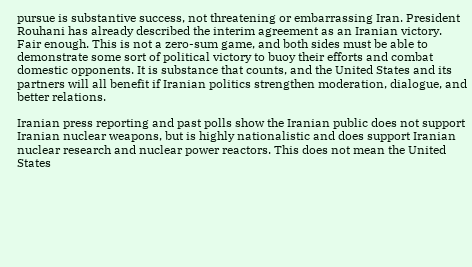pursue is substantive success, not threatening or embarrassing Iran. President Rouhani has already described the interim agreement as an Iranian victory. Fair enough. This is not a zero-sum game, and both sides must be able to demonstrate some sort of political victory to buoy their efforts and combat domestic opponents. It is substance that counts, and the United States and its partners will all benefit if Iranian politics strengthen moderation, dialogue, and better relations.

Iranian press reporting and past polls show the Iranian public does not support Iranian nuclear weapons, but is highly nationalistic and does support Iranian nuclear research and nuclear power reactors. This does not mean the United States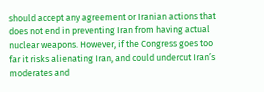should accept any agreement or Iranian actions that does not end in preventing Iran from having actual nuclear weapons. However, if the Congress goes too far it risks alienating Iran, and could undercut Iran’s moderates and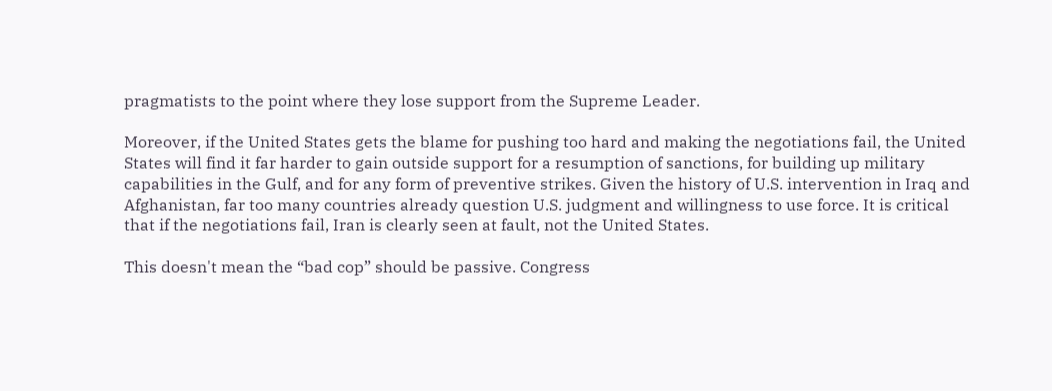pragmatists to the point where they lose support from the Supreme Leader.

Moreover, if the United States gets the blame for pushing too hard and making the negotiations fail, the United States will find it far harder to gain outside support for a resumption of sanctions, for building up military capabilities in the Gulf, and for any form of preventive strikes. Given the history of U.S. intervention in Iraq and Afghanistan, far too many countries already question U.S. judgment and willingness to use force. It is critical that if the negotiations fail, Iran is clearly seen at fault, not the United States.

This doesn't mean the “bad cop” should be passive. Congress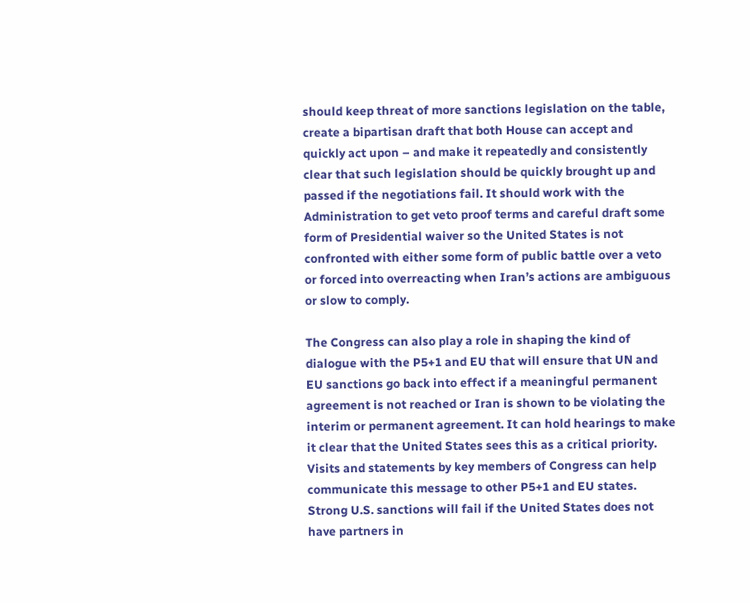should keep threat of more sanctions legislation on the table, create a bipartisan draft that both House can accept and quickly act upon – and make it repeatedly and consistently clear that such legislation should be quickly brought up and passed if the negotiations fail. It should work with the Administration to get veto proof terms and careful draft some form of Presidential waiver so the United States is not confronted with either some form of public battle over a veto or forced into overreacting when Iran’s actions are ambiguous or slow to comply.

The Congress can also play a role in shaping the kind of dialogue with the P5+1 and EU that will ensure that UN and EU sanctions go back into effect if a meaningful permanent agreement is not reached or Iran is shown to be violating the interim or permanent agreement. It can hold hearings to make it clear that the United States sees this as a critical priority. Visits and statements by key members of Congress can help communicate this message to other P5+1 and EU states. Strong U.S. sanctions will fail if the United States does not have partners in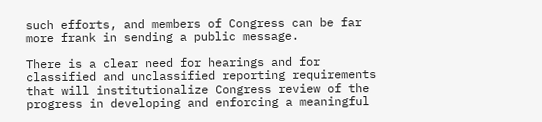such efforts, and members of Congress can be far more frank in sending a public message.

There is a clear need for hearings and for classified and unclassified reporting requirements that will institutionalize Congress review of the progress in developing and enforcing a meaningful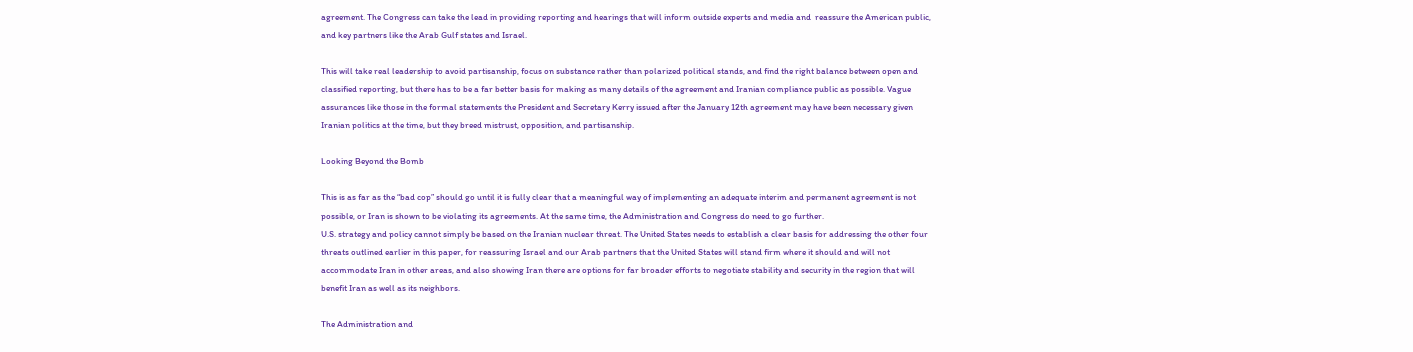agreement. The Congress can take the lead in providing reporting and hearings that will inform outside experts and media and  reassure the American public, and key partners like the Arab Gulf states and Israel.

This will take real leadership to avoid partisanship, focus on substance rather than polarized political stands, and find the right balance between open and classified reporting, but there has to be a far better basis for making as many details of the agreement and Iranian compliance public as possible. Vague assurances like those in the formal statements the President and Secretary Kerry issued after the January 12th agreement may have been necessary given Iranian politics at the time, but they breed mistrust, opposition, and partisanship.

Looking Beyond the Bomb

This is as far as the “bad cop” should go until it is fully clear that a meaningful way of implementing an adequate interim and permanent agreement is not possible, or Iran is shown to be violating its agreements. At the same time, the Administration and Congress do need to go further.
U.S. strategy and policy cannot simply be based on the Iranian nuclear threat. The United States needs to establish a clear basis for addressing the other four threats outlined earlier in this paper, for reassuring Israel and our Arab partners that the United States will stand firm where it should and will not accommodate Iran in other areas, and also showing Iran there are options for far broader efforts to negotiate stability and security in the region that will benefit Iran as well as its neighbors.

The Administration and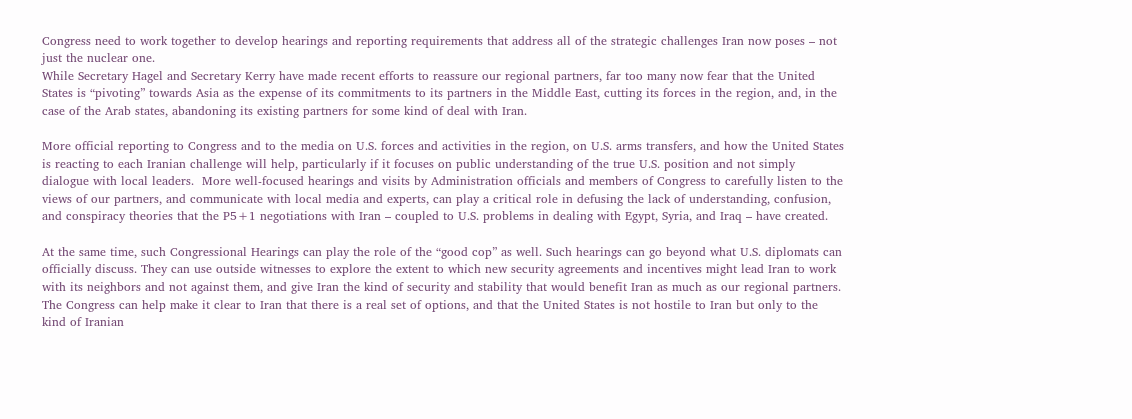Congress need to work together to develop hearings and reporting requirements that address all of the strategic challenges Iran now poses – not just the nuclear one.
While Secretary Hagel and Secretary Kerry have made recent efforts to reassure our regional partners, far too many now fear that the United States is “pivoting” towards Asia as the expense of its commitments to its partners in the Middle East, cutting its forces in the region, and, in the case of the Arab states, abandoning its existing partners for some kind of deal with Iran.

More official reporting to Congress and to the media on U.S. forces and activities in the region, on U.S. arms transfers, and how the United States is reacting to each Iranian challenge will help, particularly if it focuses on public understanding of the true U.S. position and not simply dialogue with local leaders.  More well-focused hearings and visits by Administration officials and members of Congress to carefully listen to the views of our partners, and communicate with local media and experts, can play a critical role in defusing the lack of understanding, confusion, and conspiracy theories that the P5+1 negotiations with Iran – coupled to U.S. problems in dealing with Egypt, Syria, and Iraq – have created.

At the same time, such Congressional Hearings can play the role of the “good cop” as well. Such hearings can go beyond what U.S. diplomats can officially discuss. They can use outside witnesses to explore the extent to which new security agreements and incentives might lead Iran to work with its neighbors and not against them, and give Iran the kind of security and stability that would benefit Iran as much as our regional partners. The Congress can help make it clear to Iran that there is a real set of options, and that the United States is not hostile to Iran but only to the kind of Iranian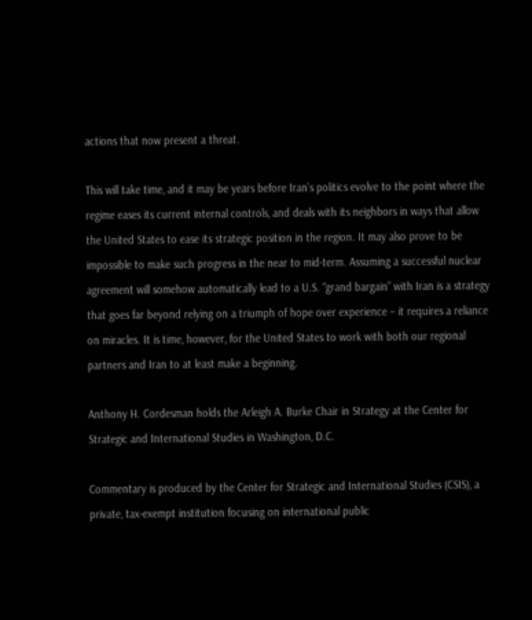actions that now present a threat.

This will take time, and it may be years before Iran’s politics evolve to the point where the regime eases its current internal controls, and deals with its neighbors in ways that allow the United States to ease its strategic position in the region. It may also prove to be impossible to make such progress in the near to mid-term. Assuming a successful nuclear agreement will somehow automatically lead to a U.S. “grand bargain” with Iran is a strategy that goes far beyond relying on a triumph of hope over experience – it requires a reliance on miracles. It is time, however, for the United States to work with both our regional partners and Iran to at least make a beginning.

Anthony H. Cordesman holds the Arleigh A. Burke Chair in Strategy at the Center for Strategic and International Studies in Washington, D.C.

Commentary is produced by the Center for Strategic and International Studies (CSIS), a private, tax-exempt institution focusing on international public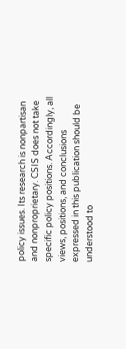policy issues. Its research is nonpartisan and nonproprietary. CSIS does not take specific policy positions. Accordingly, all views, positions, and conclusions expressed in this publication should be understood to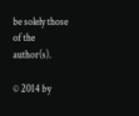be solely those of the author(s).

© 2014 by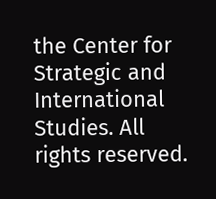the Center for Strategic and International Studies. All rights reserved.